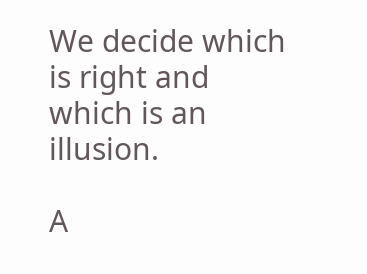We decide which is right and which is an illusion.

A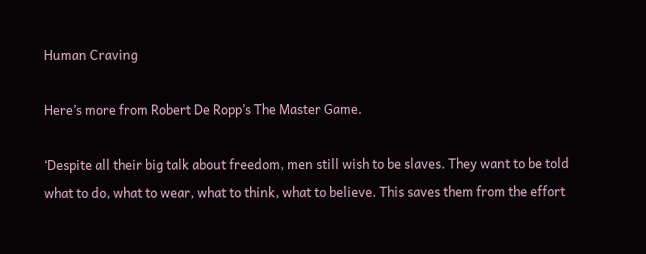Human Craving

Here’s more from Robert De Ropp’s The Master Game.

‘Despite all their big talk about freedom, men still wish to be slaves. They want to be told what to do, what to wear, what to think, what to believe. This saves them from the effort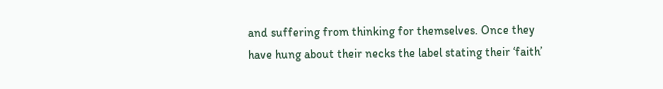and suffering from thinking for themselves. Once they have hung about their necks the label stating their ‘faith’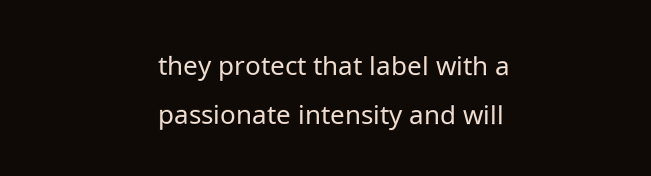they protect that label with a passionate intensity and will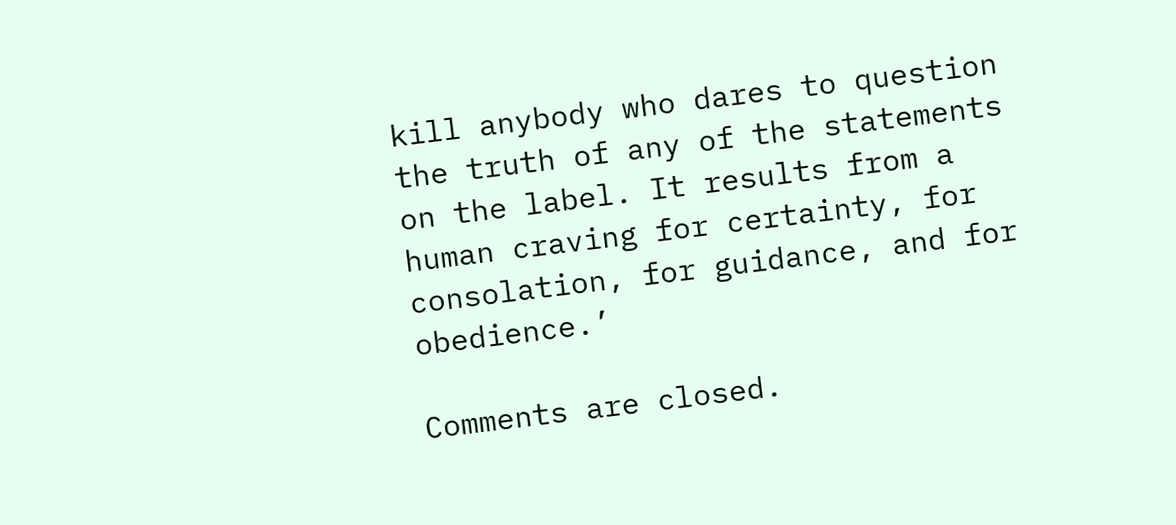kill anybody who dares to question the truth of any of the statements on the label. It results from a human craving for certainty, for consolation, for guidance, and for obedience.’

Comments are closed.